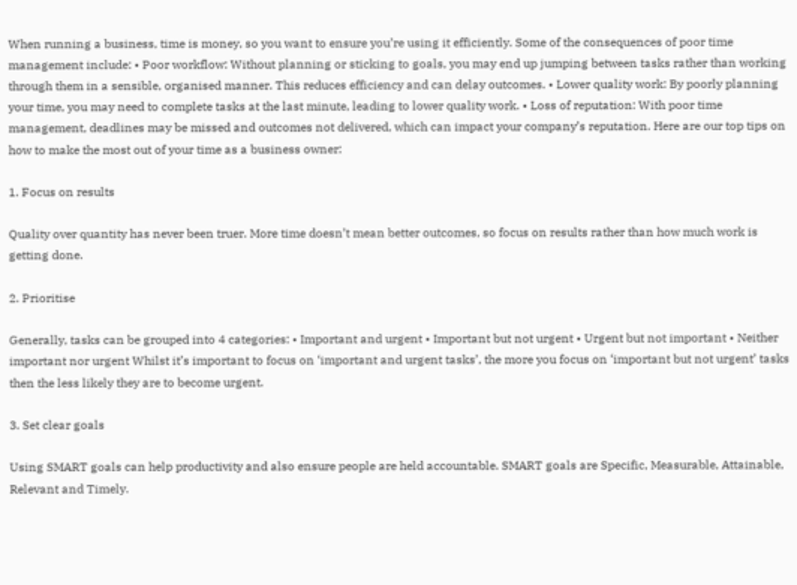When running a business, time is money, so you want to ensure you’re using it efficiently. Some of the consequences of poor time management include: • Poor workflow: Without planning or sticking to goals, you may end up jumping between tasks rather than working through them in a sensible, organised manner. This reduces efficiency and can delay outcomes. • Lower quality work: By poorly planning your time, you may need to complete tasks at the last minute, leading to lower quality work. • Loss of reputation: With poor time management, deadlines may be missed and outcomes not delivered, which can impact your company’s reputation. Here are our top tips on how to make the most out of your time as a business owner:

1. Focus on results

Quality over quantity has never been truer. More time doesn’t mean better outcomes, so focus on results rather than how much work is getting done.

2. Prioritise

Generally, tasks can be grouped into 4 categories: • Important and urgent • Important but not urgent • Urgent but not important • Neither important nor urgent Whilst it’s important to focus on ‘important and urgent tasks’, the more you focus on ‘important but not urgent’ tasks then the less likely they are to become urgent.

3. Set clear goals

Using SMART goals can help productivity and also ensure people are held accountable. SMART goals are Specific, Measurable, Attainable, Relevant and Timely.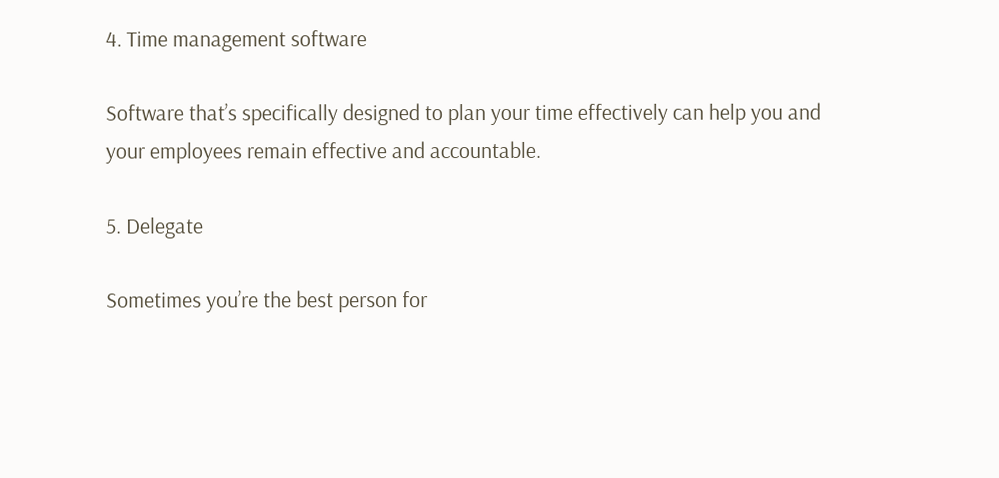4. Time management software

Software that’s specifically designed to plan your time effectively can help you and your employees remain effective and accountable.

5. Delegate

Sometimes you’re the best person for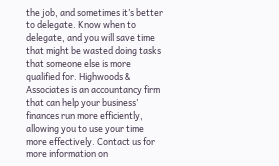the job, and sometimes it’s better to delegate. Know when to delegate, and you will save time that might be wasted doing tasks that someone else is more qualified for. Highwoods & Associates is an accountancy firm that can help your business’ finances run more efficiently, allowing you to use your time more effectively. Contact us for more information on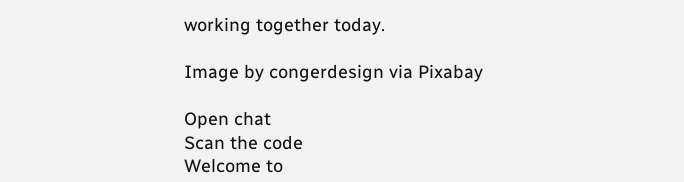working together today.

Image by congerdesign via Pixabay

Open chat
Scan the code
Welcome to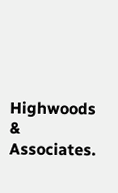Highwoods & Associates.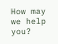How may we help you?